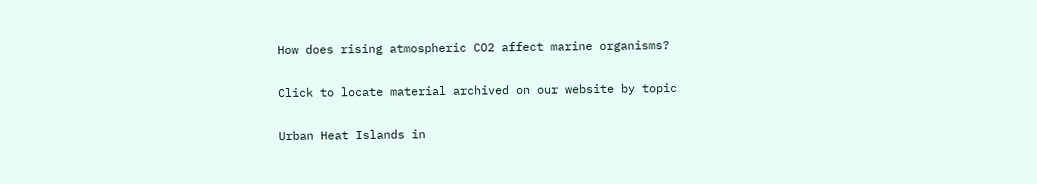How does rising atmospheric CO2 affect marine organisms?

Click to locate material archived on our website by topic

Urban Heat Islands in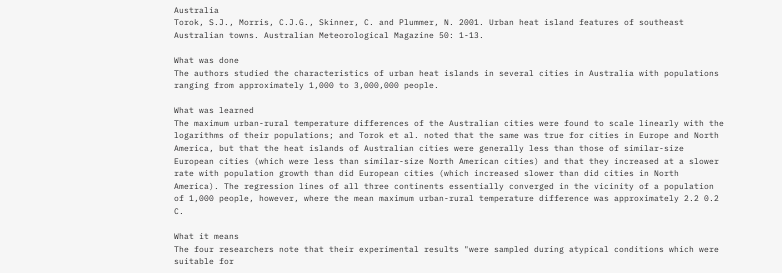Australia
Torok, S.J., Morris, C.J.G., Skinner, C. and Plummer, N. 2001. Urban heat island features of southeast Australian towns. Australian Meteorological Magazine 50: 1-13.

What was done
The authors studied the characteristics of urban heat islands in several cities in Australia with populations ranging from approximately 1,000 to 3,000,000 people.

What was learned
The maximum urban-rural temperature differences of the Australian cities were found to scale linearly with the logarithms of their populations; and Torok et al. noted that the same was true for cities in Europe and North America, but that the heat islands of Australian cities were generally less than those of similar-size European cities (which were less than similar-size North American cities) and that they increased at a slower rate with population growth than did European cities (which increased slower than did cities in North America). The regression lines of all three continents essentially converged in the vicinity of a population of 1,000 people, however, where the mean maximum urban-rural temperature difference was approximately 2.2 0.2 C.

What it means
The four researchers note that their experimental results "were sampled during atypical conditions which were suitable for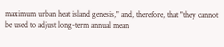maximum urban heat island genesis," and, therefore, that "they cannot be used to adjust long-term annual mean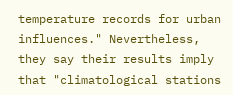temperature records for urban influences." Nevertheless, they say their results imply that "climatological stations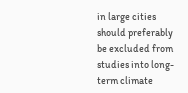in large cities should preferably be excluded from studies into long-term climate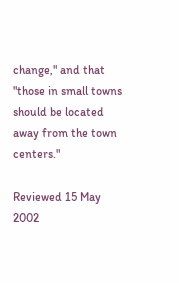change," and that "those in small towns should be located away from the town centers."

Reviewed 15 May 2002